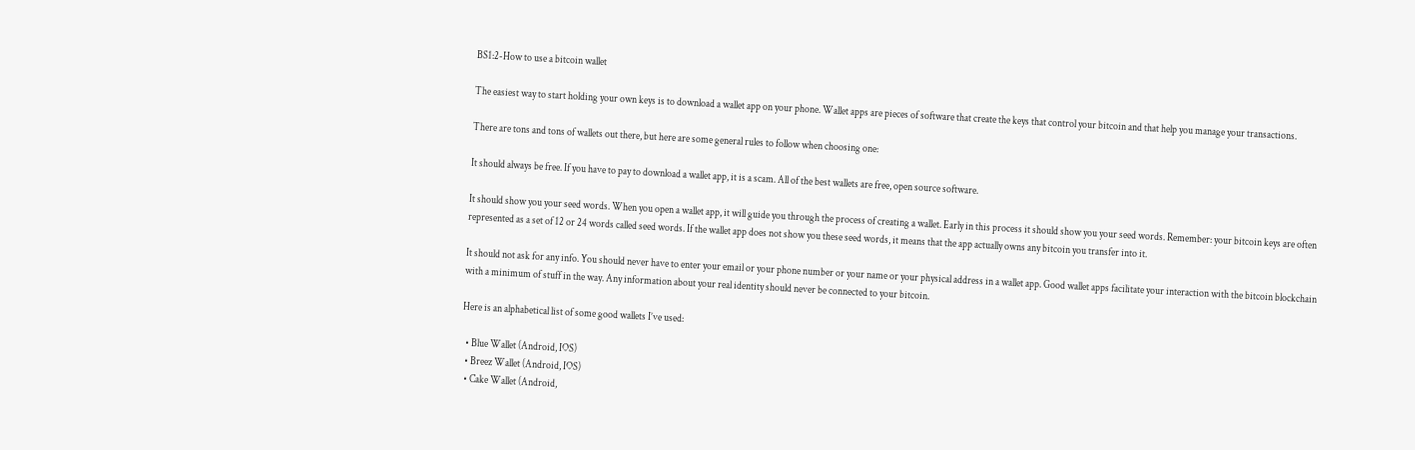BS1:2-How to use a bitcoin wallet

The easiest way to start holding your own keys is to download a wallet app on your phone. Wallet apps are pieces of software that create the keys that control your bitcoin and that help you manage your transactions.

There are tons and tons of wallets out there, but here are some general rules to follow when choosing one:

It should always be free. If you have to pay to download a wallet app, it is a scam. All of the best wallets are free, open source software.

It should show you your seed words. When you open a wallet app, it will guide you through the process of creating a wallet. Early in this process it should show you your seed words. Remember: your bitcoin keys are often represented as a set of 12 or 24 words called seed words. If the wallet app does not show you these seed words, it means that the app actually owns any bitcoin you transfer into it.

It should not ask for any info. You should never have to enter your email or your phone number or your name or your physical address in a wallet app. Good wallet apps facilitate your interaction with the bitcoin blockchain with a minimum of stuff in the way. Any information about your real identity should never be connected to your bitcoin.

Here is an alphabetical list of some good wallets I’ve used:

  • Blue Wallet (Android, IOS)
  • Breez Wallet (Android, IOS)
  • Cake Wallet (Android,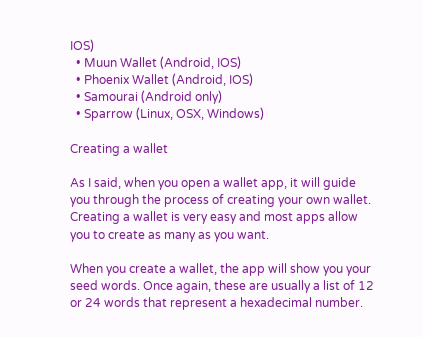IOS)
  • Muun Wallet (Android, IOS)
  • Phoenix Wallet (Android, IOS)
  • Samourai (Android only)
  • Sparrow (Linux, OSX, Windows)

Creating a wallet

As I said, when you open a wallet app, it will guide you through the process of creating your own wallet. Creating a wallet is very easy and most apps allow you to create as many as you want.

When you create a wallet, the app will show you your seed words. Once again, these are usually a list of 12 or 24 words that represent a hexadecimal number.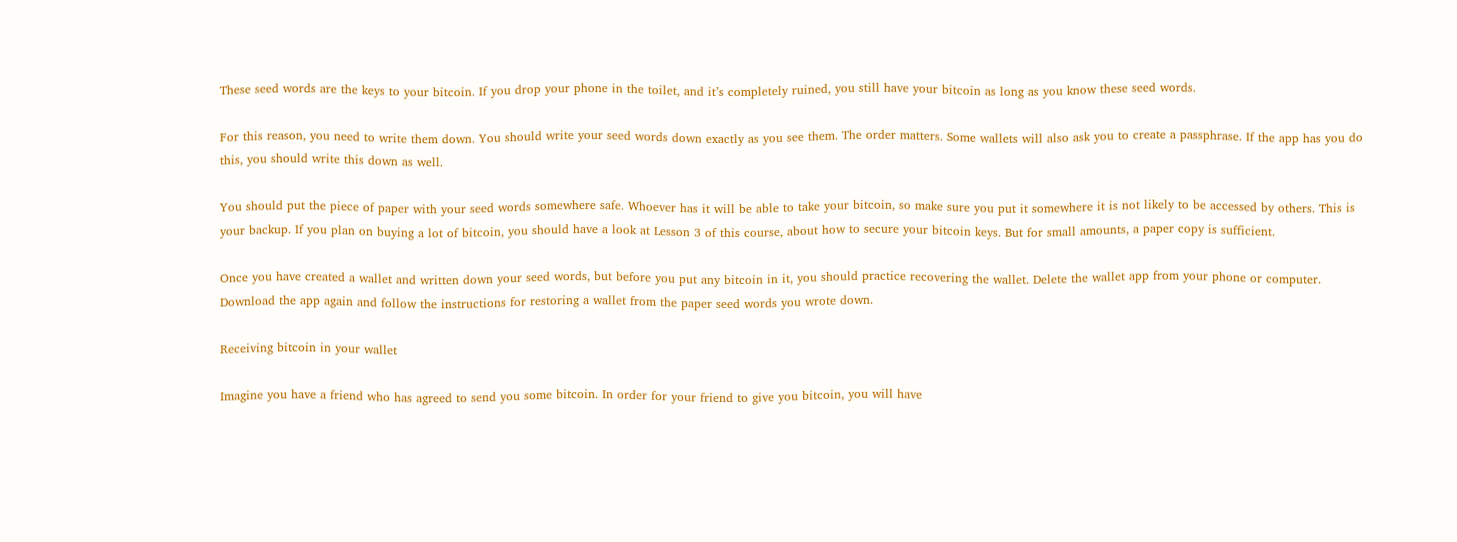These seed words are the keys to your bitcoin. If you drop your phone in the toilet, and it’s completely ruined, you still have your bitcoin as long as you know these seed words.

For this reason, you need to write them down. You should write your seed words down exactly as you see them. The order matters. Some wallets will also ask you to create a passphrase. If the app has you do this, you should write this down as well.

You should put the piece of paper with your seed words somewhere safe. Whoever has it will be able to take your bitcoin, so make sure you put it somewhere it is not likely to be accessed by others. This is your backup. If you plan on buying a lot of bitcoin, you should have a look at Lesson 3 of this course, about how to secure your bitcoin keys. But for small amounts, a paper copy is sufficient.

Once you have created a wallet and written down your seed words, but before you put any bitcoin in it, you should practice recovering the wallet. Delete the wallet app from your phone or computer. Download the app again and follow the instructions for restoring a wallet from the paper seed words you wrote down.

Receiving bitcoin in your wallet

Imagine you have a friend who has agreed to send you some bitcoin. In order for your friend to give you bitcoin, you will have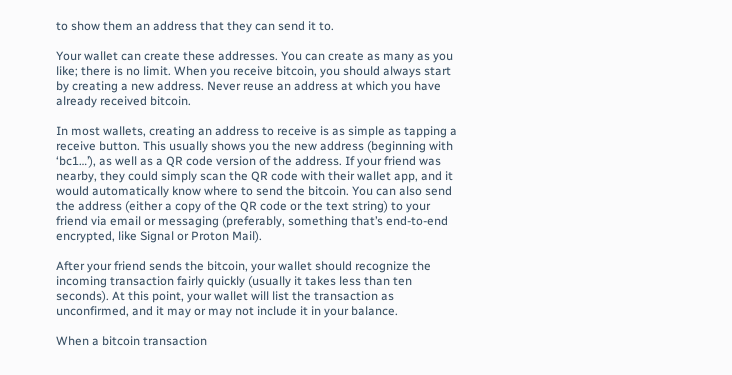to show them an address that they can send it to.

Your wallet can create these addresses. You can create as many as you like; there is no limit. When you receive bitcoin, you should always start by creating a new address. Never reuse an address at which you have already received bitcoin.

In most wallets, creating an address to receive is as simple as tapping a receive button. This usually shows you the new address (beginning with ‘bc1…’), as well as a QR code version of the address. If your friend was nearby, they could simply scan the QR code with their wallet app, and it would automatically know where to send the bitcoin. You can also send the address (either a copy of the QR code or the text string) to your friend via email or messaging (preferably, something that’s end-to-end encrypted, like Signal or Proton Mail).

After your friend sends the bitcoin, your wallet should recognize the incoming transaction fairly quickly (usually it takes less than ten seconds). At this point, your wallet will list the transaction as unconfirmed, and it may or may not include it in your balance.

When a bitcoin transaction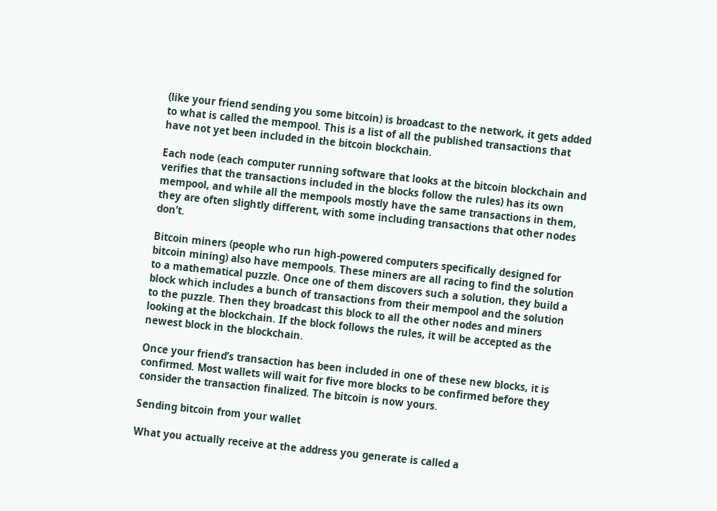(like your friend sending you some bitcoin) is broadcast to the network, it gets added to what is called the mempool. This is a list of all the published transactions that have not yet been included in the bitcoin blockchain.

Each node (each computer running software that looks at the bitcoin blockchain and verifies that the transactions included in the blocks follow the rules) has its own mempool, and while all the mempools mostly have the same transactions in them, they are often slightly different, with some including transactions that other nodes don’t.

Bitcoin miners (people who run high-powered computers specifically designed for bitcoin mining) also have mempools. These miners are all racing to find the solution to a mathematical puzzle. Once one of them discovers such a solution, they build a block which includes a bunch of transactions from their mempool and the solution to the puzzle. Then they broadcast this block to all the other nodes and miners looking at the blockchain. If the block follows the rules, it will be accepted as the newest block in the blockchain.

Once your friend’s transaction has been included in one of these new blocks, it is confirmed. Most wallets will wait for five more blocks to be confirmed before they consider the transaction finalized. The bitcoin is now yours.

Sending bitcoin from your wallet

What you actually receive at the address you generate is called a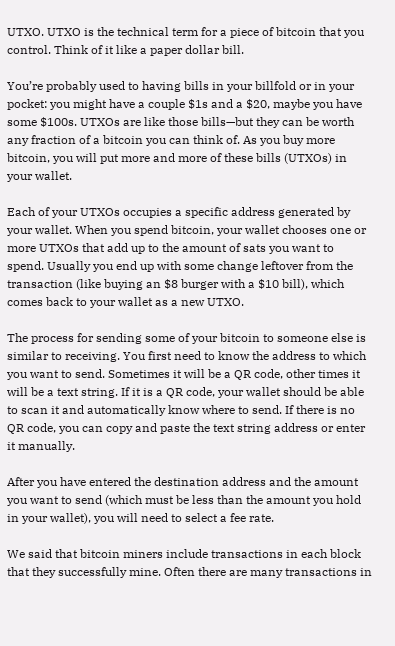UTXO. UTXO is the technical term for a piece of bitcoin that you control. Think of it like a paper dollar bill.

You’re probably used to having bills in your billfold or in your pocket: you might have a couple $1s and a $20, maybe you have some $100s. UTXOs are like those bills—but they can be worth any fraction of a bitcoin you can think of. As you buy more bitcoin, you will put more and more of these bills (UTXOs) in your wallet.

Each of your UTXOs occupies a specific address generated by your wallet. When you spend bitcoin, your wallet chooses one or more UTXOs that add up to the amount of sats you want to spend. Usually you end up with some change leftover from the transaction (like buying an $8 burger with a $10 bill), which comes back to your wallet as a new UTXO.

The process for sending some of your bitcoin to someone else is similar to receiving. You first need to know the address to which you want to send. Sometimes it will be a QR code, other times it will be a text string. If it is a QR code, your wallet should be able to scan it and automatically know where to send. If there is no QR code, you can copy and paste the text string address or enter it manually.

After you have entered the destination address and the amount you want to send (which must be less than the amount you hold in your wallet), you will need to select a fee rate.

We said that bitcoin miners include transactions in each block that they successfully mine. Often there are many transactions in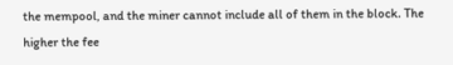the mempool, and the miner cannot include all of them in the block. The higher the fee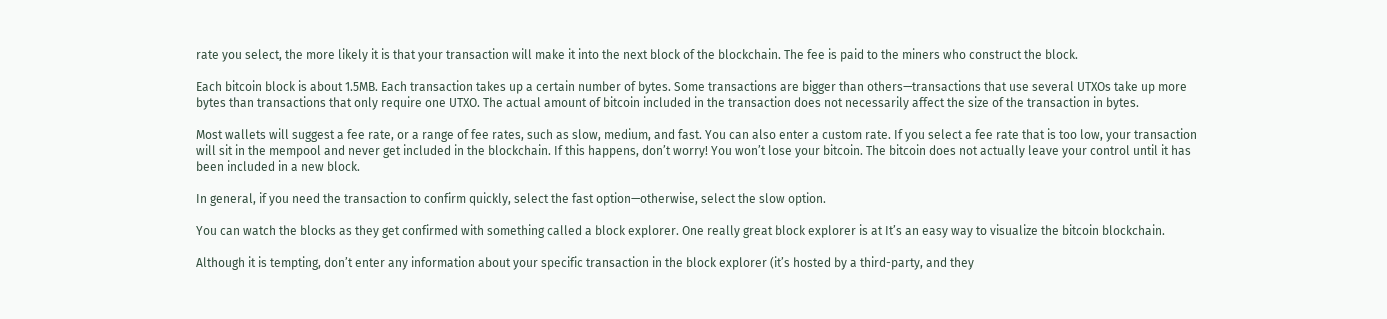rate you select, the more likely it is that your transaction will make it into the next block of the blockchain. The fee is paid to the miners who construct the block.

Each bitcoin block is about 1.5MB. Each transaction takes up a certain number of bytes. Some transactions are bigger than others—transactions that use several UTXOs take up more bytes than transactions that only require one UTXO. The actual amount of bitcoin included in the transaction does not necessarily affect the size of the transaction in bytes.

Most wallets will suggest a fee rate, or a range of fee rates, such as slow, medium, and fast. You can also enter a custom rate. If you select a fee rate that is too low, your transaction will sit in the mempool and never get included in the blockchain. If this happens, don’t worry! You won’t lose your bitcoin. The bitcoin does not actually leave your control until it has been included in a new block.

In general, if you need the transaction to confirm quickly, select the fast option—otherwise, select the slow option.

You can watch the blocks as they get confirmed with something called a block explorer. One really great block explorer is at It’s an easy way to visualize the bitcoin blockchain.

Although it is tempting, don’t enter any information about your specific transaction in the block explorer (it’s hosted by a third-party, and they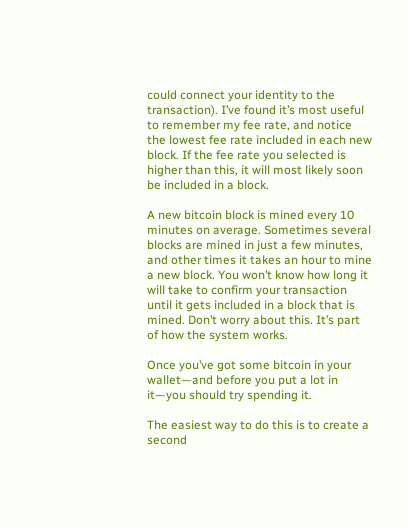could connect your identity to the transaction). I’ve found it’s most useful to remember my fee rate, and notice the lowest fee rate included in each new block. If the fee rate you selected is higher than this, it will most likely soon be included in a block.

A new bitcoin block is mined every 10 minutes on average. Sometimes several blocks are mined in just a few minutes, and other times it takes an hour to mine a new block. You won’t know how long it will take to confirm your transaction until it gets included in a block that is mined. Don’t worry about this. It’s part of how the system works.

Once you’ve got some bitcoin in your wallet—and before you put a lot in it—you should try spending it.

The easiest way to do this is to create a second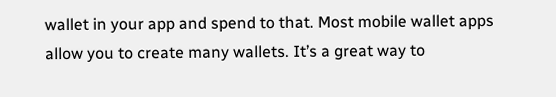wallet in your app and spend to that. Most mobile wallet apps allow you to create many wallets. It’s a great way to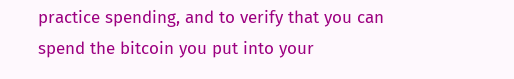practice spending, and to verify that you can spend the bitcoin you put into your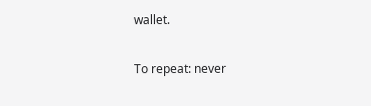wallet.

To repeat: never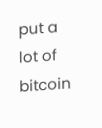put a lot of bitcoin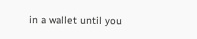in a wallet until you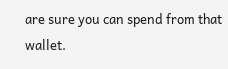are sure you can spend from that wallet.